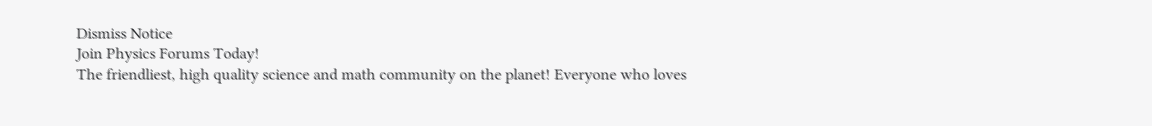Dismiss Notice
Join Physics Forums Today!
The friendliest, high quality science and math community on the planet! Everyone who loves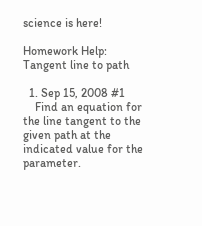science is here!

Homework Help: Tangent line to path

  1. Sep 15, 2008 #1
    Find an equation for the line tangent to the given path at the indicated value for the parameter.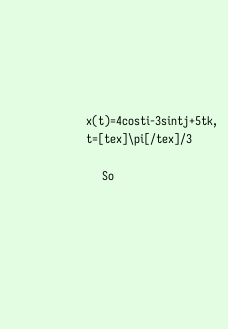x(t)=4costi-3sintj+5tk, t=[tex]\pi[/tex]/3

    So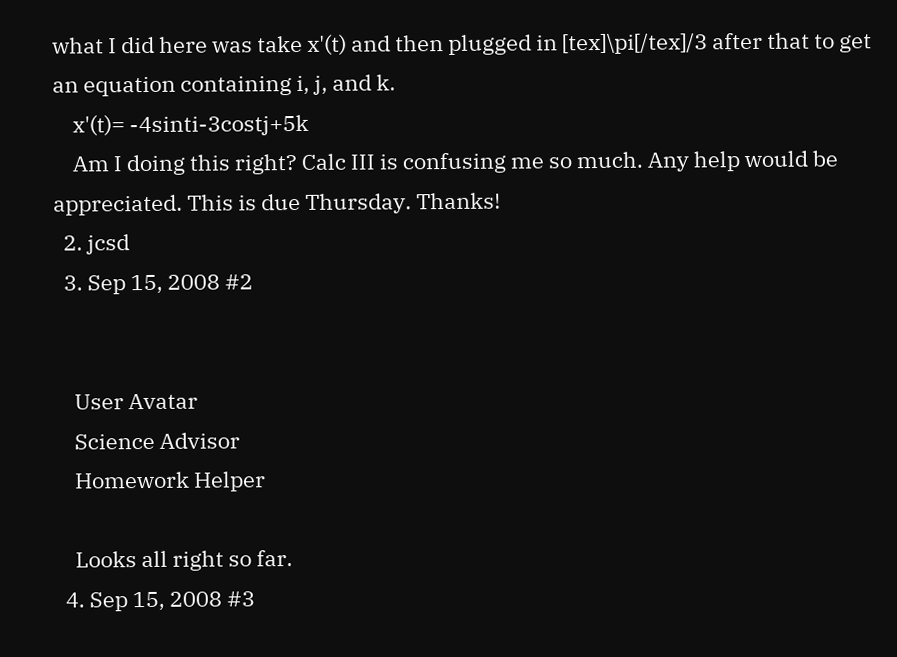what I did here was take x'(t) and then plugged in [tex]\pi[/tex]/3 after that to get an equation containing i, j, and k.
    x'(t)= -4sinti-3costj+5k
    Am I doing this right? Calc III is confusing me so much. Any help would be appreciated. This is due Thursday. Thanks!
  2. jcsd
  3. Sep 15, 2008 #2


    User Avatar
    Science Advisor
    Homework Helper

    Looks all right so far.
  4. Sep 15, 2008 #3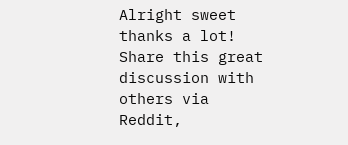Alright sweet thanks a lot!
Share this great discussion with others via Reddit,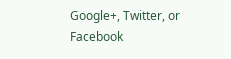Google+, Twitter, or Facebook